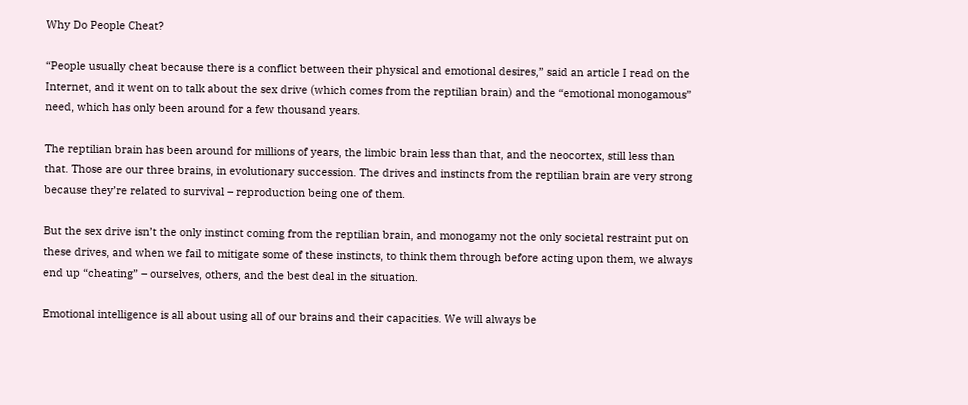Why Do People Cheat?

“People usually cheat because there is a conflict between their physical and emotional desires,” said an article I read on the Internet, and it went on to talk about the sex drive (which comes from the reptilian brain) and the “emotional monogamous” need, which has only been around for a few thousand years.

The reptilian brain has been around for millions of years, the limbic brain less than that, and the neocortex, still less than that. Those are our three brains, in evolutionary succession. The drives and instincts from the reptilian brain are very strong because they’re related to survival – reproduction being one of them.

But the sex drive isn’t the only instinct coming from the reptilian brain, and monogamy not the only societal restraint put on these drives, and when we fail to mitigate some of these instincts, to think them through before acting upon them, we always end up “cheating” – ourselves, others, and the best deal in the situation.

Emotional intelligence is all about using all of our brains and their capacities. We will always be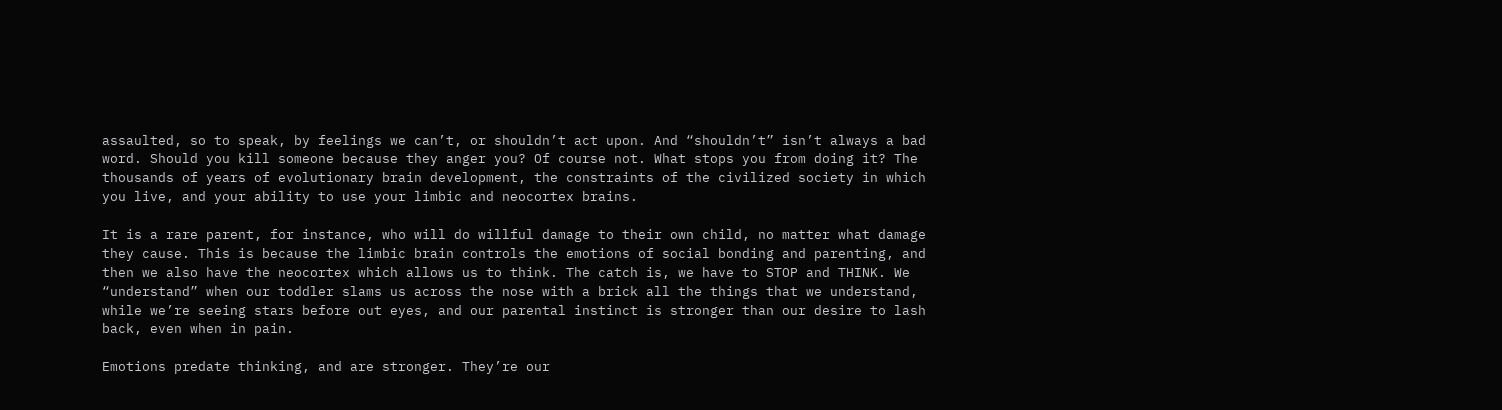assaulted, so to speak, by feelings we can’t, or shouldn’t act upon. And “shouldn’t” isn’t always a bad word. Should you kill someone because they anger you? Of course not. What stops you from doing it? The thousands of years of evolutionary brain development, the constraints of the civilized society in which you live, and your ability to use your limbic and neocortex brains.

It is a rare parent, for instance, who will do willful damage to their own child, no matter what damage they cause. This is because the limbic brain controls the emotions of social bonding and parenting, and then we also have the neocortex which allows us to think. The catch is, we have to STOP and THINK. We “understand” when our toddler slams us across the nose with a brick all the things that we understand, while we’re seeing stars before out eyes, and our parental instinct is stronger than our desire to lash back, even when in pain.

Emotions predate thinking, and are stronger. They’re our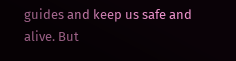guides and keep us safe and alive. But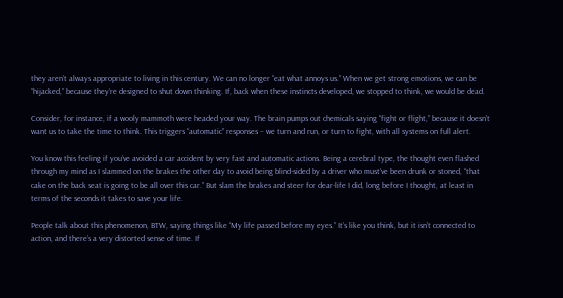they aren’t always appropriate to living in this century. We can no longer “eat what annoys us.” When we get strong emotions, we can be “hijacked,” because they’re designed to shut down thinking. If, back when these instincts developed, we stopped to think, we would be dead.

Consider, for instance, if a wooly mammoth were headed your way. The brain pumps out chemicals saying “fight or flight,” because it doesn’t want us to take the time to think. This triggers “automatic” responses – we turn and run, or turn to fight, with all systems on full alert.

You know this feeling if you’ve avoided a car accident by very fast and automatic actions. Being a cerebral type, the thought even flashed through my mind as I slammed on the brakes the other day to avoid being blind-sided by a driver who must’ve been drunk or stoned, “that cake on the back seat is going to be all over this car.” But slam the brakes and steer for dear-life I did, long before I thought, at least in terms of the seconds it takes to save your life.

People talk about this phenomenon, BTW, saying things like “My life passed before my eyes.” It’s like you think, but it isn’t connected to action, and there’s a very distorted sense of time. If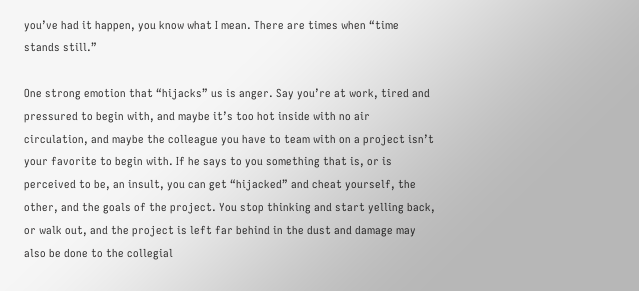you’ve had it happen, you know what I mean. There are times when “time stands still.”

One strong emotion that “hijacks” us is anger. Say you’re at work, tired and pressured to begin with, and maybe it’s too hot inside with no air circulation, and maybe the colleague you have to team with on a project isn’t your favorite to begin with. If he says to you something that is, or is perceived to be, an insult, you can get “hijacked” and cheat yourself, the other, and the goals of the project. You stop thinking and start yelling back, or walk out, and the project is left far behind in the dust and damage may also be done to the collegial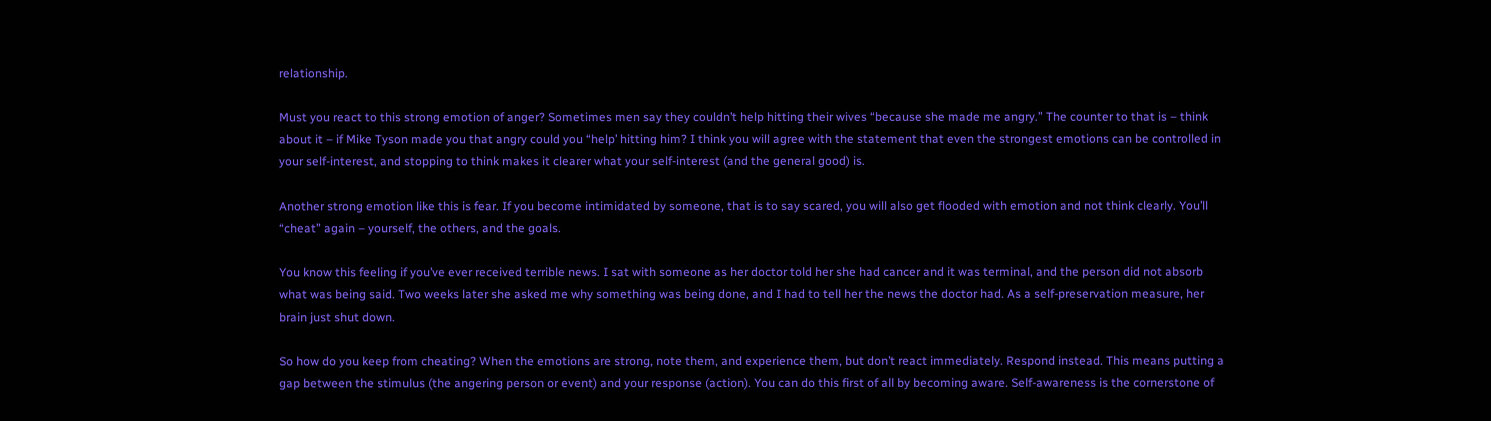relationship.

Must you react to this strong emotion of anger? Sometimes men say they couldn’t help hitting their wives “because she made me angry.” The counter to that is – think about it – if Mike Tyson made you that angry could you “help’ hitting him? I think you will agree with the statement that even the strongest emotions can be controlled in your self-interest, and stopping to think makes it clearer what your self-interest (and the general good) is.

Another strong emotion like this is fear. If you become intimidated by someone, that is to say scared, you will also get flooded with emotion and not think clearly. You’ll “cheat” again – yourself, the others, and the goals.

You know this feeling if you’ve ever received terrible news. I sat with someone as her doctor told her she had cancer and it was terminal, and the person did not absorb what was being said. Two weeks later she asked me why something was being done, and I had to tell her the news the doctor had. As a self-preservation measure, her brain just shut down.

So how do you keep from cheating? When the emotions are strong, note them, and experience them, but don’t react immediately. Respond instead. This means putting a gap between the stimulus (the angering person or event) and your response (action). You can do this first of all by becoming aware. Self-awareness is the cornerstone of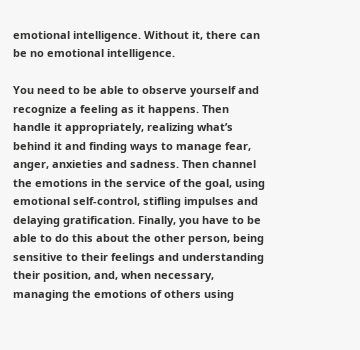emotional intelligence. Without it, there can be no emotional intelligence.

You need to be able to observe yourself and recognize a feeling as it happens. Then handle it appropriately, realizing what’s behind it and finding ways to manage fear, anger, anxieties and sadness. Then channel the emotions in the service of the goal, using emotional self-control, stifling impulses and delaying gratification. Finally, you have to be able to do this about the other person, being sensitive to their feelings and understanding their position, and, when necessary, managing the emotions of others using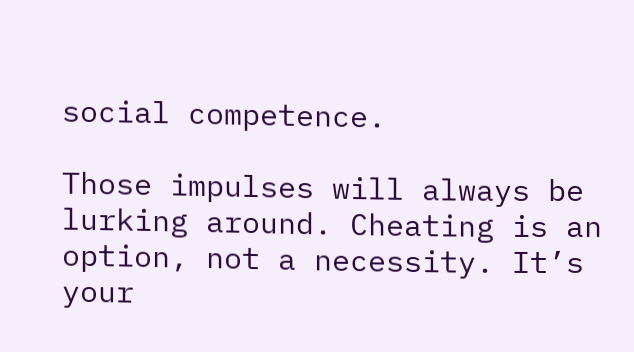social competence.

Those impulses will always be lurking around. Cheating is an option, not a necessity. It’s your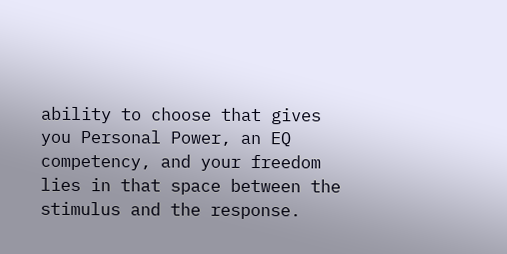ability to choose that gives you Personal Power, an EQ competency, and your freedom lies in that space between the stimulus and the response.